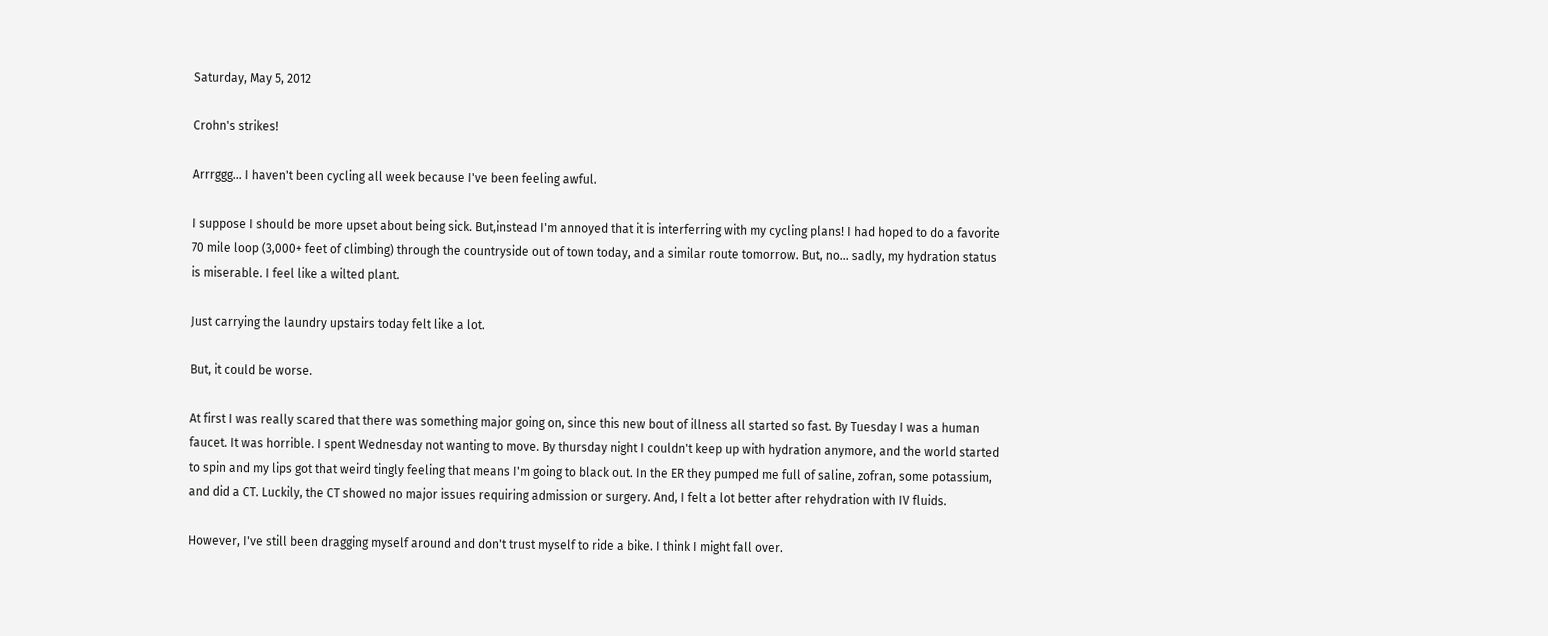Saturday, May 5, 2012

Crohn's strikes!

Arrrggg... I haven't been cycling all week because I've been feeling awful.

I suppose I should be more upset about being sick. But,instead I'm annoyed that it is interferring with my cycling plans! I had hoped to do a favorite 70 mile loop (3,000+ feet of climbing) through the countryside out of town today, and a similar route tomorrow. But, no... sadly, my hydration status is miserable. I feel like a wilted plant.

Just carrying the laundry upstairs today felt like a lot.

But, it could be worse.

At first I was really scared that there was something major going on, since this new bout of illness all started so fast. By Tuesday I was a human faucet. It was horrible. I spent Wednesday not wanting to move. By thursday night I couldn't keep up with hydration anymore, and the world started to spin and my lips got that weird tingly feeling that means I'm going to black out. In the ER they pumped me full of saline, zofran, some potassium, and did a CT. Luckily, the CT showed no major issues requiring admission or surgery. And, I felt a lot better after rehydration with IV fluids.

However, I've still been dragging myself around and don't trust myself to ride a bike. I think I might fall over.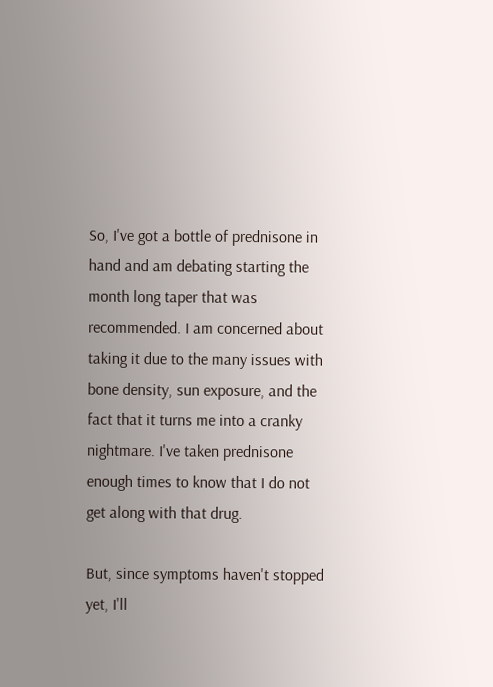So, I've got a bottle of prednisone in hand and am debating starting the month long taper that was recommended. I am concerned about taking it due to the many issues with bone density, sun exposure, and the fact that it turns me into a cranky nightmare. I've taken prednisone enough times to know that I do not get along with that drug.

But, since symptoms haven't stopped yet, I'll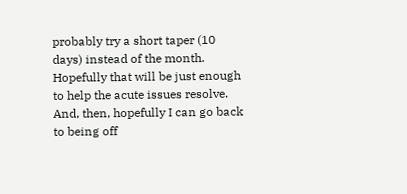probably try a short taper (10 days) instead of the month. Hopefully that will be just enough to help the acute issues resolve. And, then, hopefully I can go back to being off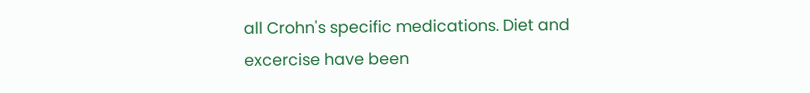all Crohn's specific medications. Diet and excercise have been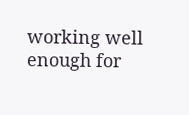working well enough for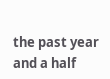the past year and a half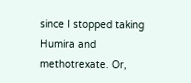since I stopped taking Humira and methotrexate. Or,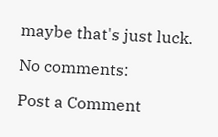maybe that's just luck.

No comments:

Post a Comment